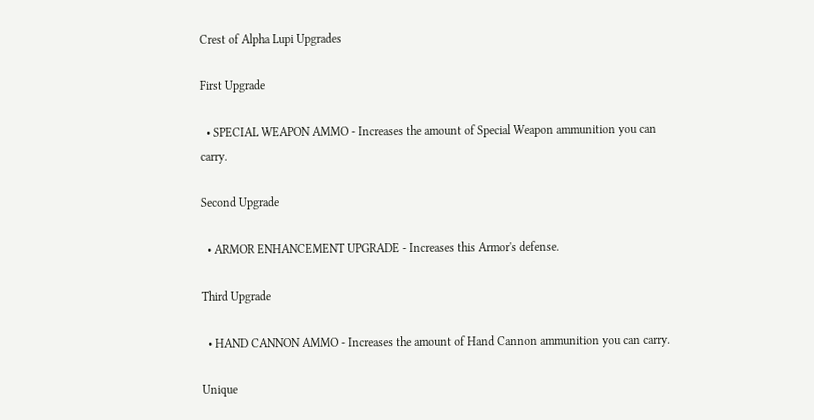Crest of Alpha Lupi Upgrades

First Upgrade

  • SPECIAL WEAPON AMMO - Increases the amount of Special Weapon ammunition you can carry.

Second Upgrade

  • ARMOR ENHANCEMENT UPGRADE - Increases this Armor's defense.

Third Upgrade

  • HAND CANNON AMMO - Increases the amount of Hand Cannon ammunition you can carry.

Unique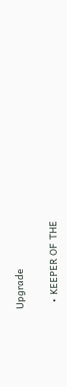Upgrade

  • KEEPER OF THE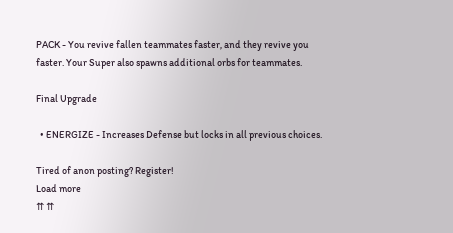PACK - You revive fallen teammates faster, and they revive you faster. Your Super also spawns additional orbs for teammates.

Final Upgrade

  • ENERGIZE - Increases Defense but locks in all previous choices.

Tired of anon posting? Register!
Load more
⇈ ⇈